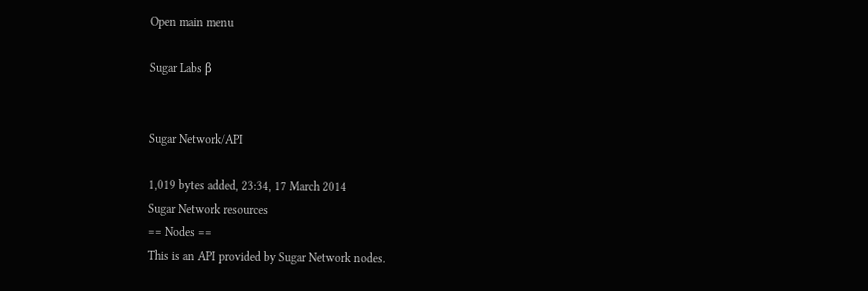Open main menu

Sugar Labs β


Sugar Network/API

1,019 bytes added, 23:34, 17 March 2014
Sugar Network resources
== Nodes ==
This is an API provided by Sugar Network nodes.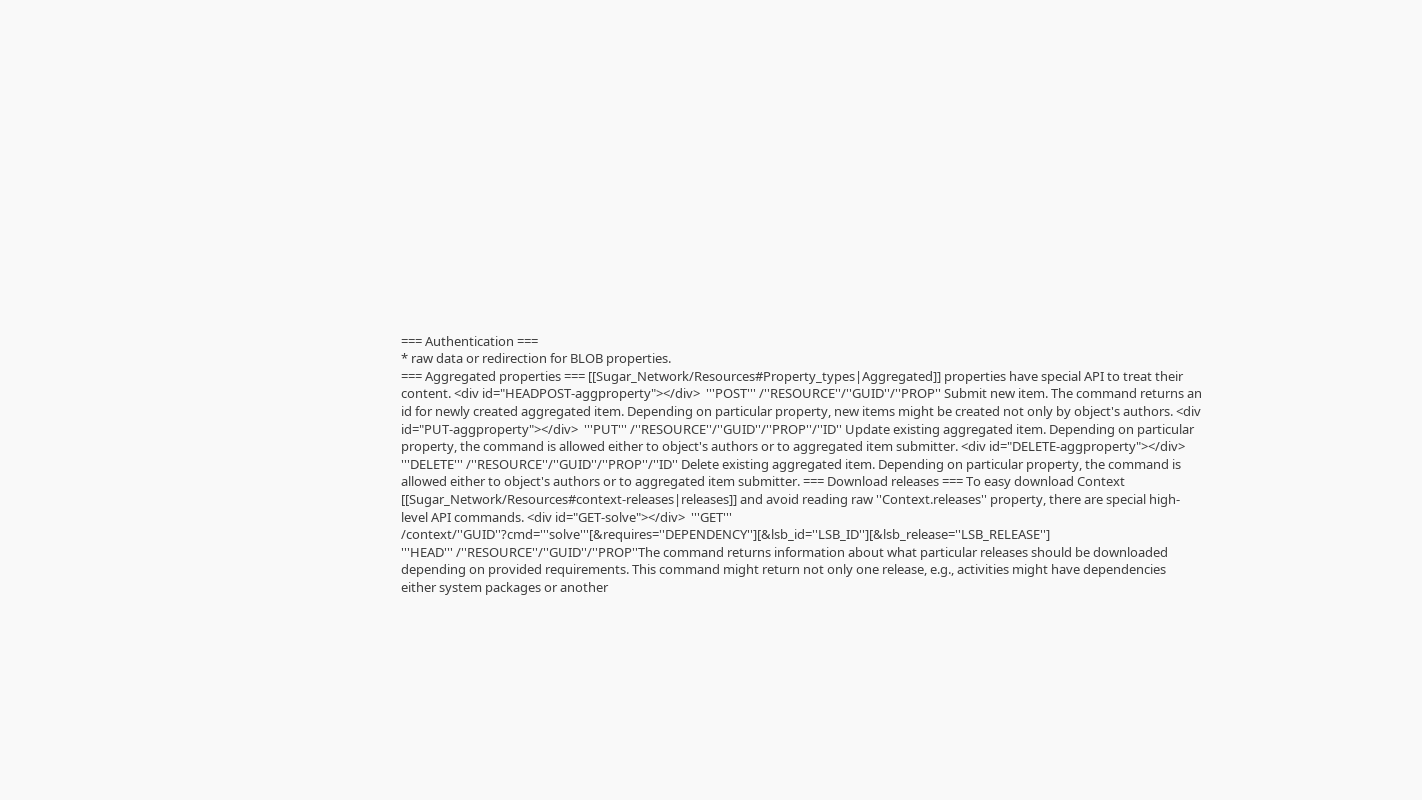=== Authentication ===
* raw data or redirection for BLOB properties.
=== Aggregated properties === [[Sugar_Network/Resources#Property_types|Aggregated]] properties have special API to treat their content. <div id="HEADPOST-aggproperty"></div>  '''POST''' /''RESOURCE''/''GUID''/''PROP'' Submit new item. The command returns an id for newly created aggregated item. Depending on particular property, new items might be created not only by object's authors. <div id="PUT-aggproperty"></div>  '''PUT''' /''RESOURCE''/''GUID''/''PROP''/''ID'' Update existing aggregated item. Depending on particular property, the command is allowed either to object's authors or to aggregated item submitter. <div id="DELETE-aggproperty"></div>  '''DELETE''' /''RESOURCE''/''GUID''/''PROP''/''ID'' Delete existing aggregated item. Depending on particular property, the command is allowed either to object's authors or to aggregated item submitter. === Download releases === To easy download Context [[Sugar_Network/Resources#context-releases|releases]] and avoid reading raw ''Context.releases'' property, there are special high-level API commands. <div id="GET-solve"></div>  '''GET''' /context/''GUID''?cmd='''solve'''[&requires=''DEPENDENCY''][&lsb_id=''LSB_ID''][&lsb_release=''LSB_RELEASE'']
'''HEAD''' /''RESOURCE''/''GUID''/''PROP''The command returns information about what particular releases should be downloaded depending on provided requirements. This command might return not only one release, e.g., activities might have dependencies either system packages or another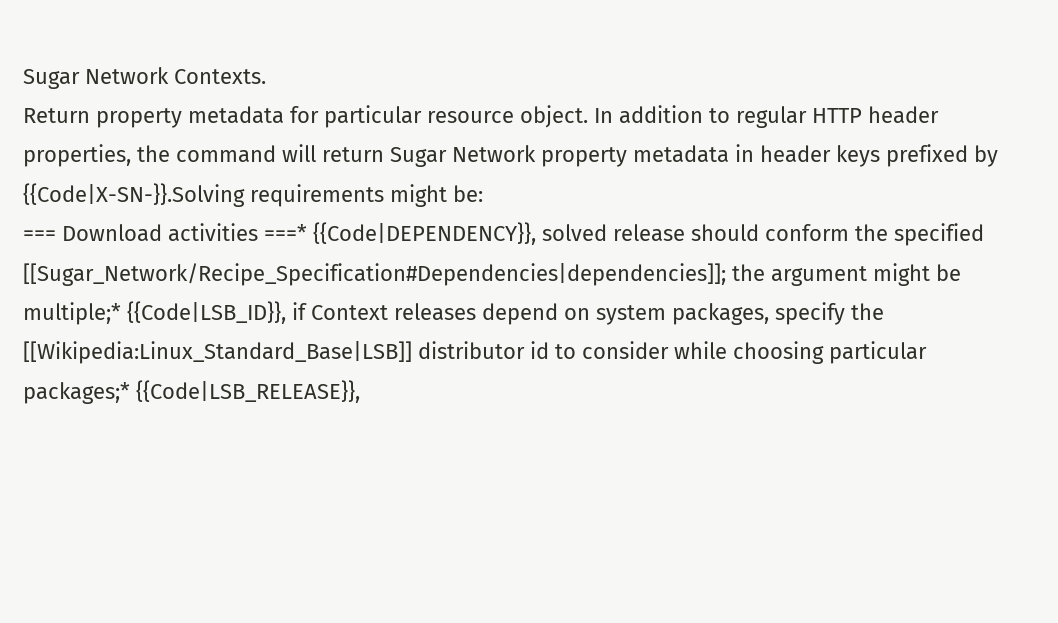Sugar Network Contexts.
Return property metadata for particular resource object. In addition to regular HTTP header properties, the command will return Sugar Network property metadata in header keys prefixed by {{Code|X-SN-}}.Solving requirements might be:
=== Download activities ===* {{Code|DEPENDENCY}}, solved release should conform the specified [[Sugar_Network/Recipe_Specification#Dependencies|dependencies]]; the argument might be multiple;* {{Code|LSB_ID}}, if Context releases depend on system packages, specify the [[Wikipedia:Linux_Standard_Base|LSB]] distributor id to consider while choosing particular packages;* {{Code|LSB_RELEASE}},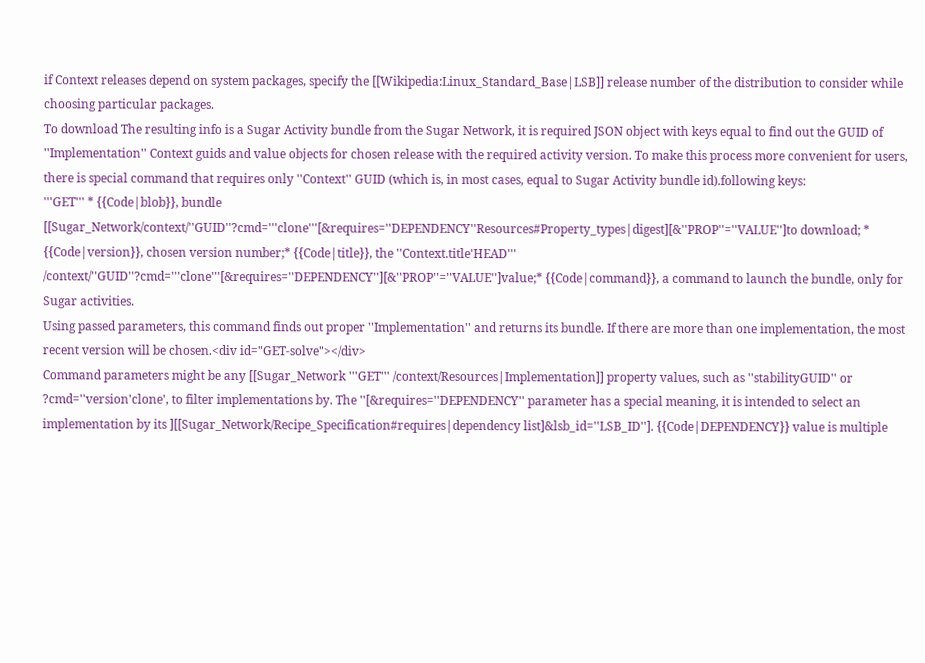if Context releases depend on system packages, specify the [[Wikipedia:Linux_Standard_Base|LSB]] release number of the distribution to consider while choosing particular packages.
To download The resulting info is a Sugar Activity bundle from the Sugar Network, it is required JSON object with keys equal to find out the GUID of ''Implementation'' Context guids and value objects for chosen release with the required activity version. To make this process more convenient for users, there is special command that requires only ''Context'' GUID (which is, in most cases, equal to Sugar Activity bundle id).following keys:
'''GET''' * {{Code|blob}}, bundle [[Sugar_Network/context/''GUID''?cmd='''clone'''[&requires=''DEPENDENCY''Resources#Property_types|digest][&''PROP''=''VALUE'']to download; * {{Code|version}}, chosen version number;* {{Code|title}}, the ''Context.title'HEAD''' /context/''GUID''?cmd='''clone'''[&requires=''DEPENDENCY''][&''PROP''=''VALUE'']value;* {{Code|command}}, a command to launch the bundle, only for Sugar activities.
Using passed parameters, this command finds out proper ''Implementation'' and returns its bundle. If there are more than one implementation, the most recent version will be chosen.<div id="GET-solve"></div>
Command parameters might be any [[Sugar_Network '''GET''' /context/Resources|Implementation]] property values, such as ''stabilityGUID'' or ?cmd=''version'clone', to filter implementations by. The ''[&requires=''DEPENDENCY'' parameter has a special meaning, it is intended to select an implementation by its ][[Sugar_Network/Recipe_Specification#requires|dependency list]&lsb_id=''LSB_ID'']. {{Code|DEPENDENCY}} value is multiple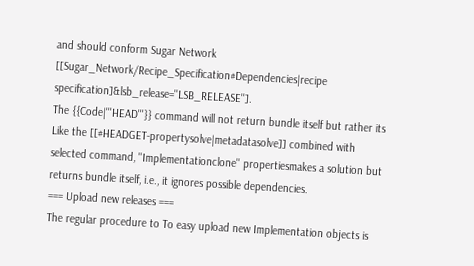and should conform Sugar Network [[Sugar_Network/Recipe_Specification#Dependencies|recipe specification]&lsb_release=''LSB_RELEASE''].
The {{Code|'''HEAD'''}} command will not return bundle itself but rather its Like the [[#HEADGET-propertysolve|metadatasolve]] combined with selected command, ''Implementationclone'' propertiesmakes a solution but returns bundle itself, i.e., it ignores possible dependencies.
=== Upload new releases ===
The regular procedure to To easy upload new Implementation objects is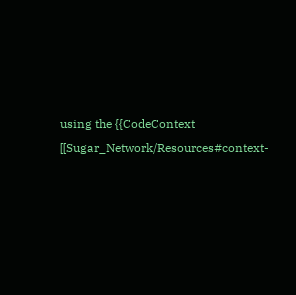using the {{CodeContext [[Sugar_Network/Resources#context-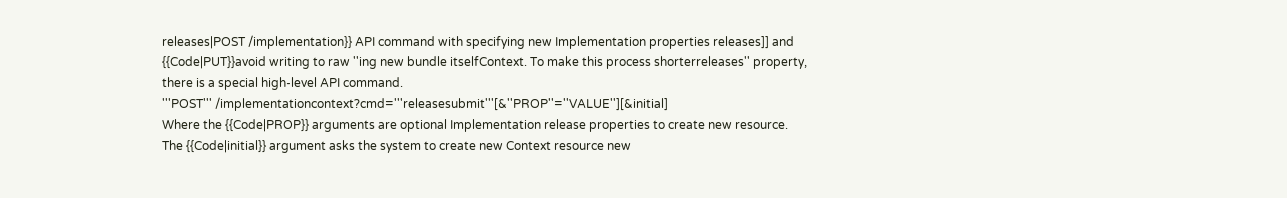releases|POST /implementation}} API command with specifying new Implementation properties releases]] and {{Code|PUT}}avoid writing to raw ''ing new bundle itselfContext. To make this process shorterreleases'' property, there is a special high-level API command.
'''POST''' /implementationcontext?cmd='''releasesubmit'''[&''PROP''=''VALUE''][&initial]
Where the {{Code|PROP}} arguments are optional Implementation release properties to create new resource. The {{Code|initial}} argument asks the system to create new Context resource new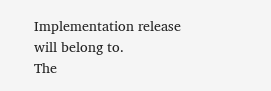Implementation release will belong to.
The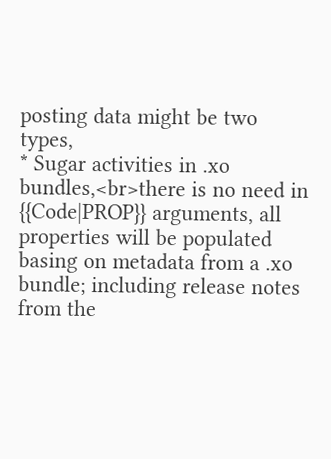posting data might be two types,
* Sugar activities in .xo bundles,<br>there is no need in {{Code|PROP}} arguments, all properties will be populated basing on metadata from a .xo bundle; including release notes from the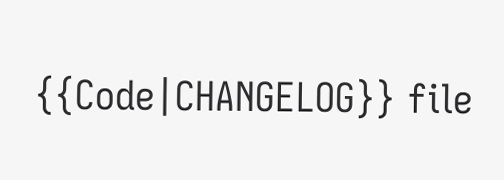{{Code|CHANGELOG}} file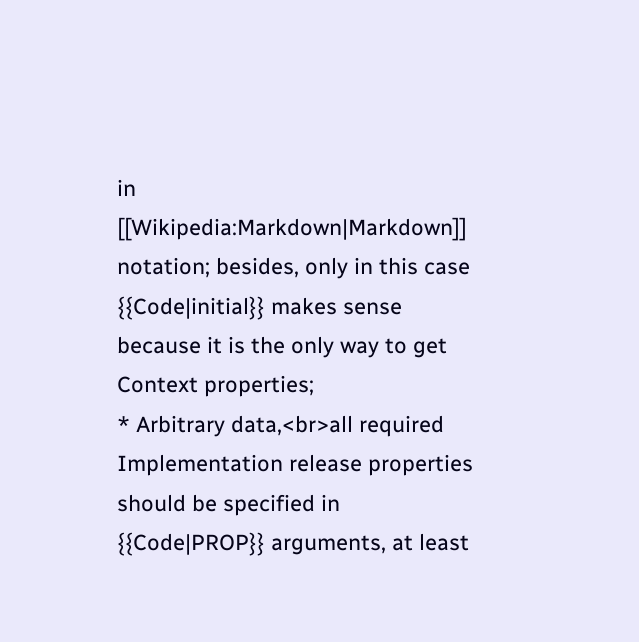in [[Wikipedia:Markdown|Markdown]] notation; besides, only in this case {{Code|initial}} makes sense because it is the only way to get Context properties;
* Arbitrary data,<br>all required Implementation release properties should be specified in {{Code|PROP}} arguments, at least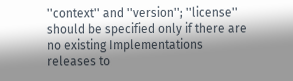''context'' and ''version''; ''license'' should be specified only if there are no existing Implementations releases to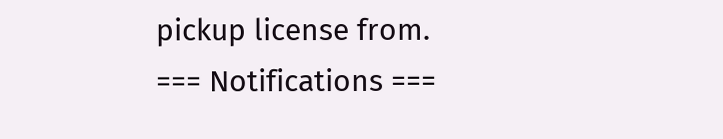pickup license from.
=== Notifications ===